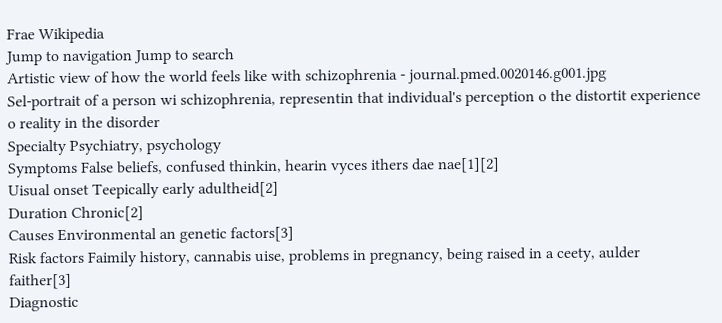Frae Wikipedia
Jump to navigation Jump to search
Artistic view of how the world feels like with schizophrenia - journal.pmed.0020146.g001.jpg
Sel-portrait of a person wi schizophrenia, representin that individual's perception o the distortit experience o reality in the disorder
Specialty Psychiatry, psychology
Symptoms False beliefs, confused thinkin, hearin vyces ithers dae nae[1][2]
Uisual onset Teepically early adultheid[2]
Duration Chronic[2]
Causes Environmental an genetic factors[3]
Risk factors Faimily history, cannabis uise, problems in pregnancy, being raised in a ceety, aulder faither[3]
Diagnostic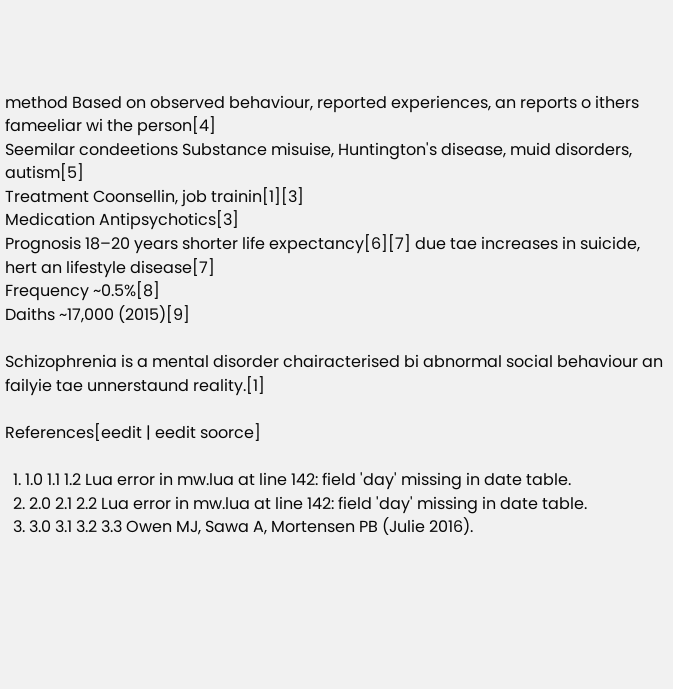method Based on observed behaviour, reported experiences, an reports o ithers fameeliar wi the person[4]
Seemilar condeetions Substance misuise, Huntington's disease, muid disorders, autism[5]
Treatment Coonsellin, job trainin[1][3]
Medication Antipsychotics[3]
Prognosis 18–20 years shorter life expectancy[6][7] due tae increases in suicide, hert an lifestyle disease[7]
Frequency ~0.5%[8]
Daiths ~17,000 (2015)[9]

Schizophrenia is a mental disorder chairacterised bi abnormal social behaviour an failyie tae unnerstaund reality.[1]

References[eedit | eedit soorce]

  1. 1.0 1.1 1.2 Lua error in mw.lua at line 142: field 'day' missing in date table.
  2. 2.0 2.1 2.2 Lua error in mw.lua at line 142: field 'day' missing in date table.
  3. 3.0 3.1 3.2 3.3 Owen MJ, Sawa A, Mortensen PB (Julie 2016).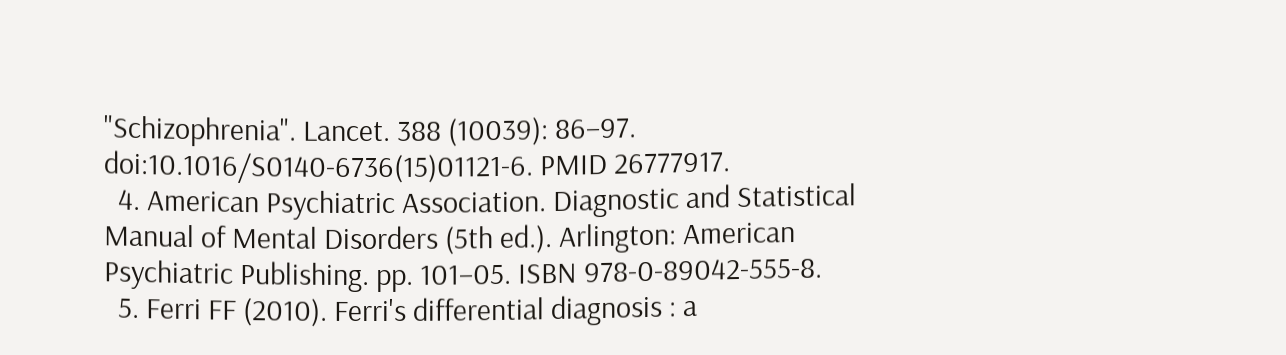"Schizophrenia". Lancet. 388 (10039): 86–97. doi:10.1016/S0140-6736(15)01121-6. PMID 26777917.
  4. American Psychiatric Association. Diagnostic and Statistical Manual of Mental Disorders (5th ed.). Arlington: American Psychiatric Publishing. pp. 101–05. ISBN 978-0-89042-555-8.
  5. Ferri FF (2010). Ferri's differential diagnosis : a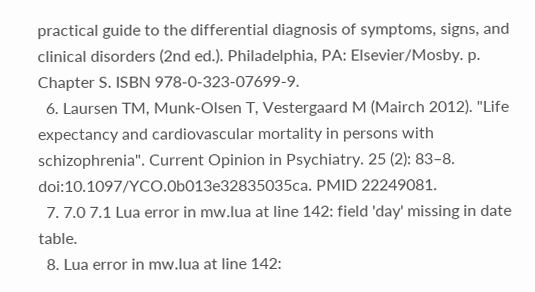practical guide to the differential diagnosis of symptoms, signs, and clinical disorders (2nd ed.). Philadelphia, PA: Elsevier/Mosby. p. Chapter S. ISBN 978-0-323-07699-9.
  6. Laursen TM, Munk-Olsen T, Vestergaard M (Mairch 2012). "Life expectancy and cardiovascular mortality in persons with schizophrenia". Current Opinion in Psychiatry. 25 (2): 83–8. doi:10.1097/YCO.0b013e32835035ca. PMID 22249081.
  7. 7.0 7.1 Lua error in mw.lua at line 142: field 'day' missing in date table.
  8. Lua error in mw.lua at line 142: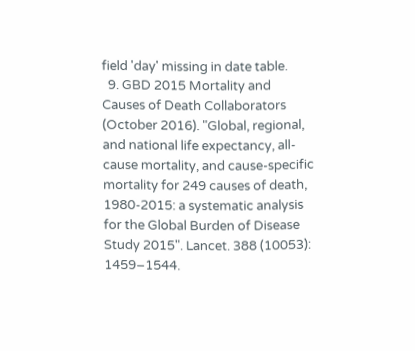field 'day' missing in date table.
  9. GBD 2015 Mortality and Causes of Death Collaborators (October 2016). "Global, regional, and national life expectancy, all-cause mortality, and cause-specific mortality for 249 causes of death, 1980-2015: a systematic analysis for the Global Burden of Disease Study 2015". Lancet. 388 (10053): 1459–1544.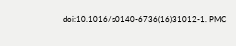doi:10.1016/s0140-6736(16)31012-1. PMC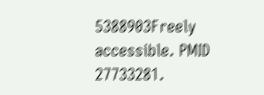5388903Freely accessible. PMID 27733281.